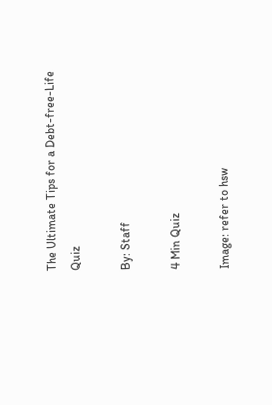The Ultimate Tips for a Debt-free-Life Quiz

By: Staff

4 Min Quiz

Image: refer to hsw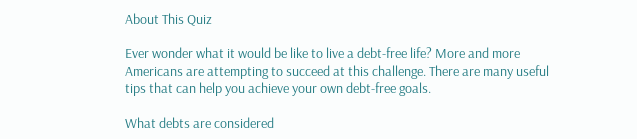About This Quiz

Ever wonder what it would be like to live a debt-free life? More and more Americans are attempting to succeed at this challenge. There are many useful tips that can help you achieve your own debt-free goals.

What debts are considered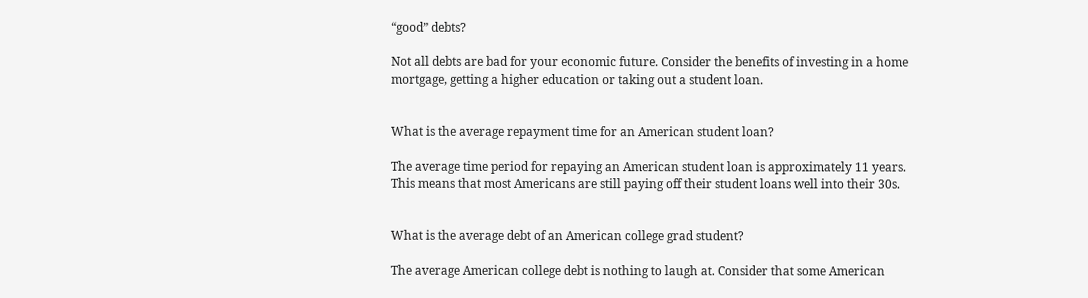“good” debts?

Not all debts are bad for your economic future. Consider the benefits of investing in a home mortgage, getting a higher education or taking out a student loan.


What is the average repayment time for an American student loan?

The average time period for repaying an American student loan is approximately 11 years. This means that most Americans are still paying off their student loans well into their 30s.


What is the average debt of an American college grad student?

The average American college debt is nothing to laugh at. Consider that some American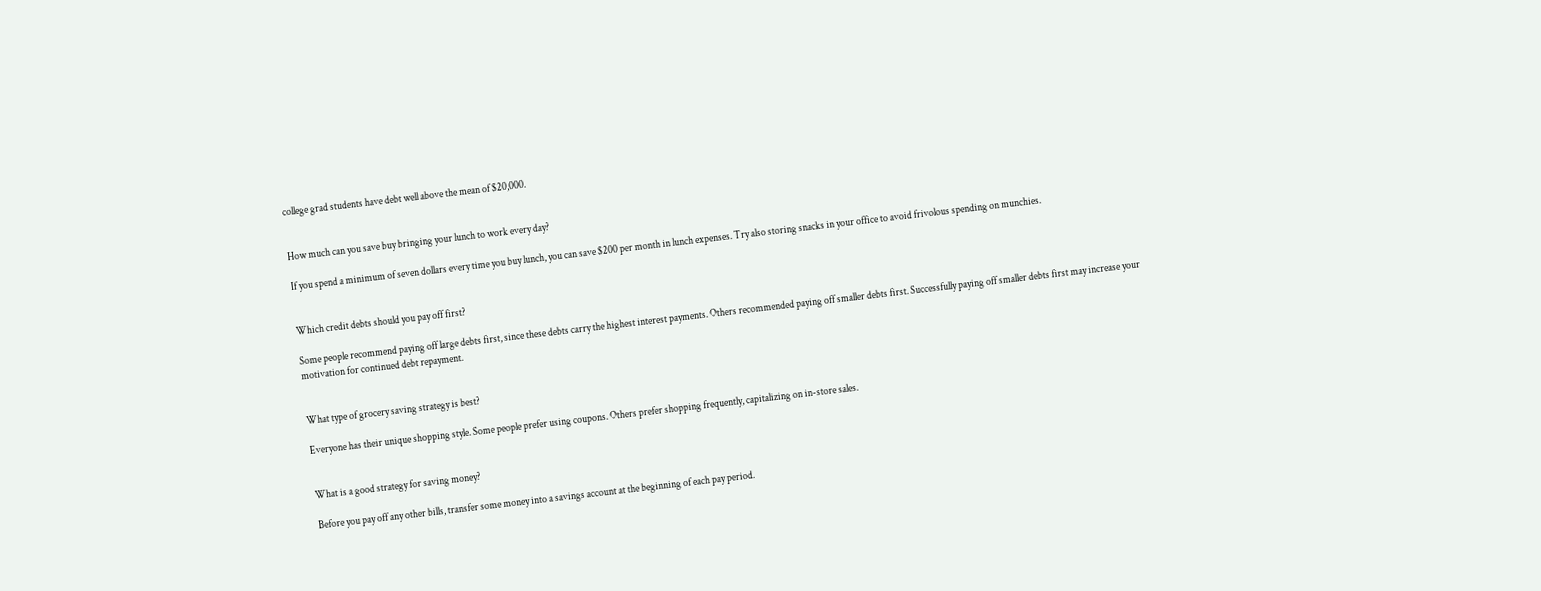college grad students have debt well above the mean of $20,000.


How much can you save buy bringing your lunch to work every day?

If you spend a minimum of seven dollars every time you buy lunch, you can save $200 per month in lunch expenses. Try also storing snacks in your office to avoid frivolous spending on munchies.


Which credit debts should you pay off first?

Some people recommend paying off large debts first, since these debts carry the highest interest payments. Others recommended paying off smaller debts first. Successfully paying off smaller debts first may increase your motivation for continued debt repayment.


What type of grocery saving strategy is best?

Everyone has their unique shopping style. Some people prefer using coupons. Others prefer shopping frequently, capitalizing on in-store sales.


What is a good strategy for saving money?

Before you pay off any other bills, transfer some money into a savings account at the beginning of each pay period.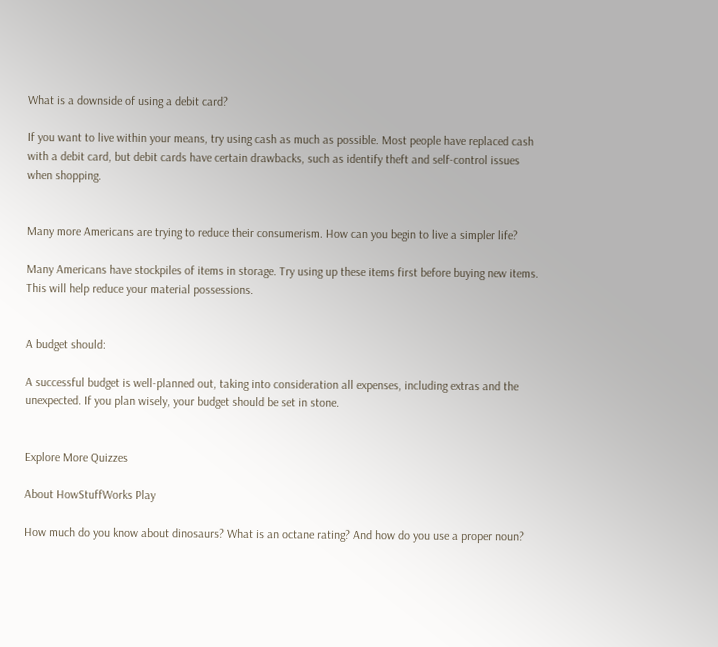What is a downside of using a debit card?

If you want to live within your means, try using cash as much as possible. Most people have replaced cash with a debit card, but debit cards have certain drawbacks, such as identify theft and self-control issues when shopping.


Many more Americans are trying to reduce their consumerism. How can you begin to live a simpler life?

Many Americans have stockpiles of items in storage. Try using up these items first before buying new items. This will help reduce your material possessions.


A budget should:

A successful budget is well-planned out, taking into consideration all expenses, including extras and the unexpected. If you plan wisely, your budget should be set in stone.


Explore More Quizzes

About HowStuffWorks Play

How much do you know about dinosaurs? What is an octane rating? And how do you use a proper noun?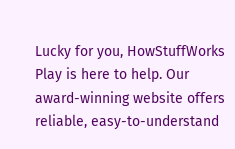Lucky for you, HowStuffWorks Play is here to help. Our award-winning website offers reliable, easy-to-understand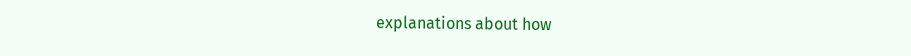explanations about how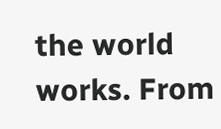the world works. From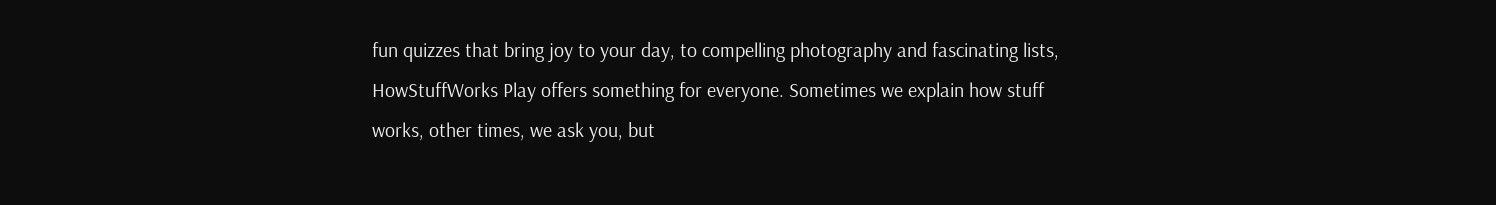fun quizzes that bring joy to your day, to compelling photography and fascinating lists, HowStuffWorks Play offers something for everyone. Sometimes we explain how stuff works, other times, we ask you, but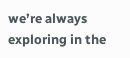we’re always exploring in the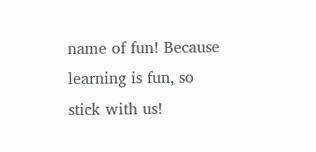name of fun! Because learning is fun, so stick with us!